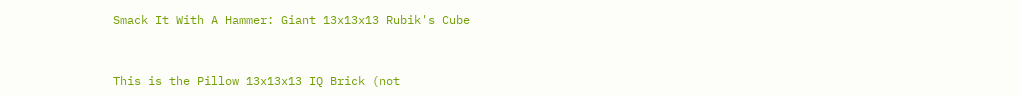Smack It With A Hammer: Giant 13x13x13 Rubik's Cube


This is the Pillow 13x13x13 IQ Brick (not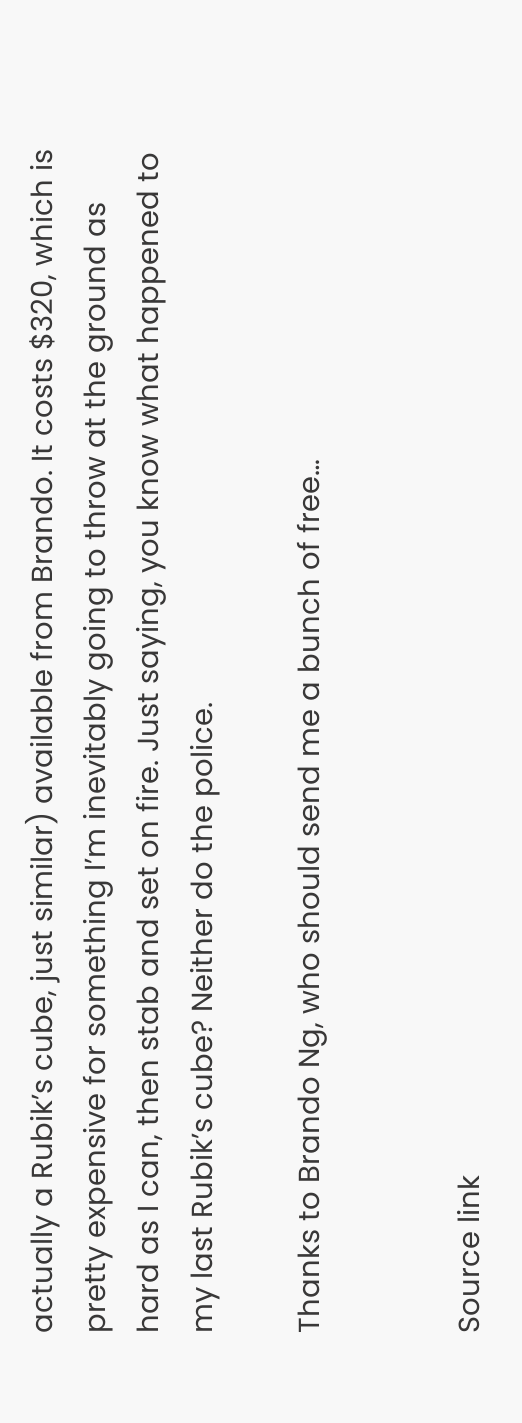actually a Rubik’s cube, just similar) available from Brando. It costs $320, which is pretty expensive for something I’m inevitably going to throw at the ground as hard as I can, then stab and set on fire. Just saying, you know what happened to my last Rubik’s cube? Neither do the police.

Thanks to Brando Ng, who should send me a bunch of free…


Source link